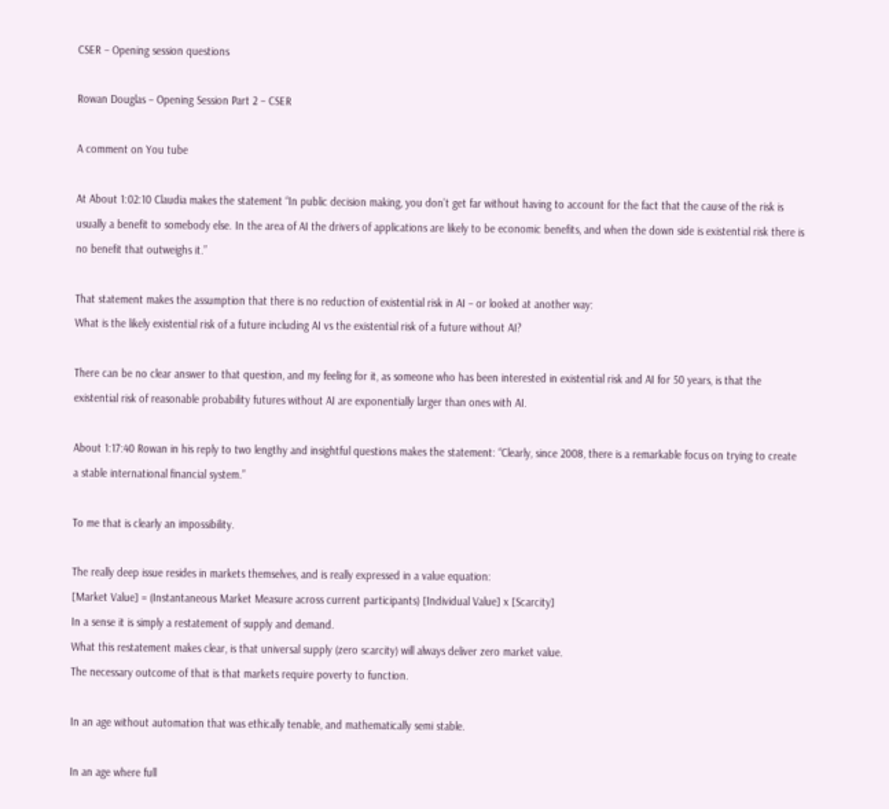CSER – Opening session questions

Rowan Douglas – Opening Session Part 2 – CSER

A comment on You tube

At About 1:02:10 Claudia makes the statement “In public decision making, you don’t get far without having to account for the fact that the cause of the risk is usually a benefit to somebody else. In the area of AI the drivers of applications are likely to be economic benefits, and when the down side is existential risk there is no benefit that outweighs it.”

That statement makes the assumption that there is no reduction of existential risk in AI – or looked at another way:
What is the likely existential risk of a future including AI vs the existential risk of a future without AI?

There can be no clear answer to that question, and my feeling for it, as someone who has been interested in existential risk and AI for 50 years, is that the existential risk of reasonable probability futures without AI are exponentially larger than ones with AI.

About 1:17:40 Rowan in his reply to two lengthy and insightful questions makes the statement: “Clearly, since 2008, there is a remarkable focus on trying to create a stable international financial system.”

To me that is clearly an impossibility.

The really deep issue resides in markets themselves, and is really expressed in a value equation:
[Market Value] = (Instantaneous Market Measure across current participants) [Individual Value] x [Scarcity]
In a sense it is simply a restatement of supply and demand.
What this restatement makes clear, is that universal supply (zero scarcity) will always deliver zero market value.
The necessary outcome of that is that markets require poverty to function.

In an age without automation that was ethically tenable, and mathematically semi stable.

In an age where full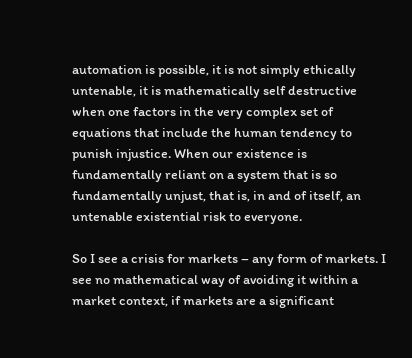automation is possible, it is not simply ethically untenable, it is mathematically self destructive when one factors in the very complex set of equations that include the human tendency to punish injustice. When our existence is fundamentally reliant on a system that is so fundamentally unjust, that is, in and of itself, an untenable existential risk to everyone.

So I see a crisis for markets – any form of markets. I see no mathematical way of avoiding it within a market context, if markets are a significant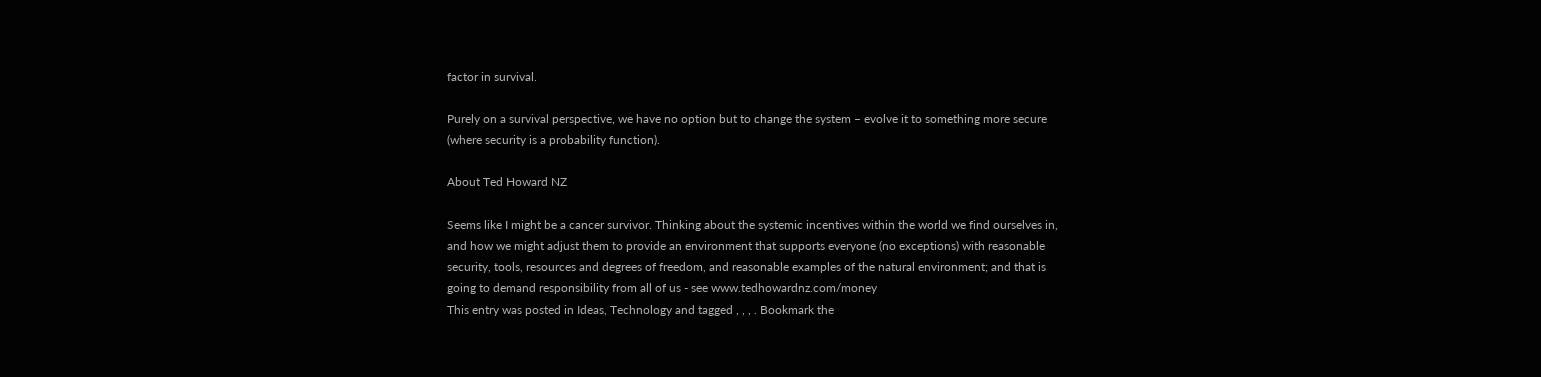factor in survival.

Purely on a survival perspective, we have no option but to change the system – evolve it to something more secure (where security is a probability function).

About Ted Howard NZ

Seems like I might be a cancer survivor. Thinking about the systemic incentives within the world we find ourselves in, and how we might adjust them to provide an environment that supports everyone (no exceptions) with reasonable security, tools, resources and degrees of freedom, and reasonable examples of the natural environment; and that is going to demand responsibility from all of us - see www.tedhowardnz.com/money
This entry was posted in Ideas, Technology and tagged , , , . Bookmark the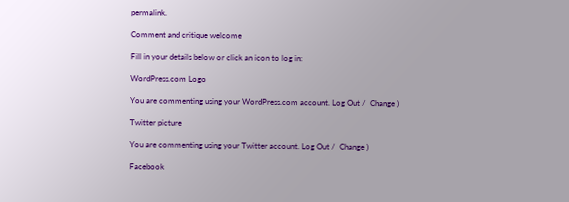permalink.

Comment and critique welcome

Fill in your details below or click an icon to log in:

WordPress.com Logo

You are commenting using your WordPress.com account. Log Out /  Change )

Twitter picture

You are commenting using your Twitter account. Log Out /  Change )

Facebook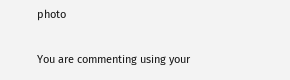photo

You are commenting using your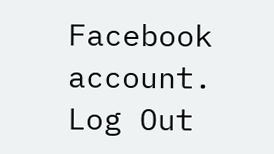Facebook account. Log Out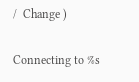/  Change )

Connecting to %s